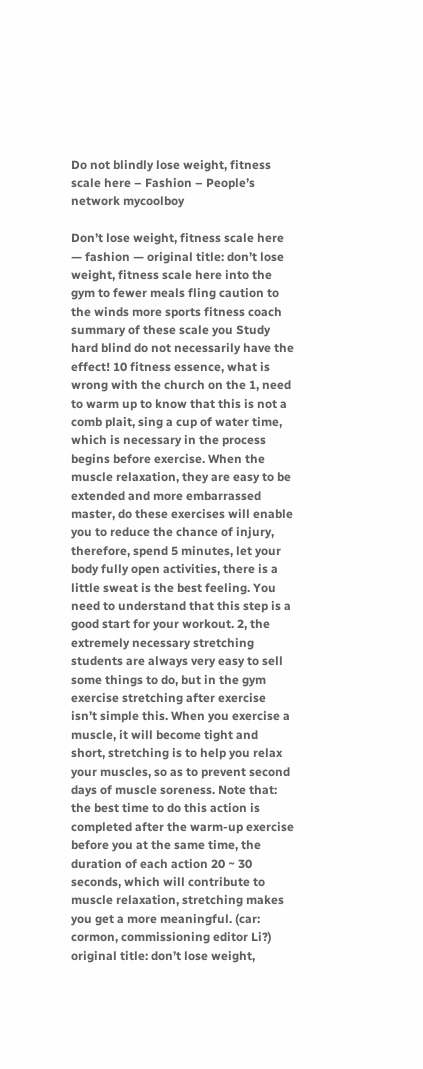Do not blindly lose weight, fitness scale here – Fashion – People’s network mycoolboy

Don’t lose weight, fitness scale here — fashion — original title: don’t lose weight, fitness scale here into the gym to fewer meals fling caution to the winds more sports fitness coach summary of these scale you Study hard blind do not necessarily have the effect! 10 fitness essence, what is wrong with the church on the 1, need to warm up to know that this is not a comb plait, sing a cup of water time, which is necessary in the process begins before exercise. When the muscle relaxation, they are easy to be extended and more embarrassed master, do these exercises will enable you to reduce the chance of injury, therefore, spend 5 minutes, let your body fully open activities, there is a little sweat is the best feeling. You need to understand that this step is a good start for your workout. 2, the extremely necessary stretching students are always very easy to sell some things to do, but in the gym exercise stretching after exercise isn’t simple this. When you exercise a muscle, it will become tight and short, stretching is to help you relax your muscles, so as to prevent second days of muscle soreness. Note that: the best time to do this action is completed after the warm-up exercise before you at the same time, the duration of each action 20 ~ 30 seconds, which will contribute to muscle relaxation, stretching makes you get a more meaningful. (car: cormon, commissioning editor Li?) original title: don’t lose weight,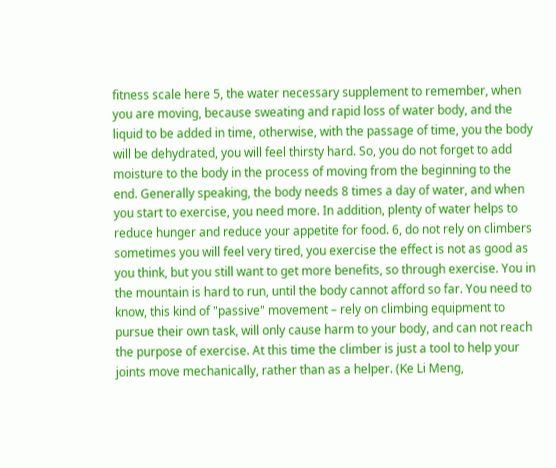fitness scale here 5, the water necessary supplement to remember, when you are moving, because sweating and rapid loss of water body, and the liquid to be added in time, otherwise, with the passage of time, you the body will be dehydrated, you will feel thirsty hard. So, you do not forget to add moisture to the body in the process of moving from the beginning to the end. Generally speaking, the body needs 8 times a day of water, and when you start to exercise, you need more. In addition, plenty of water helps to reduce hunger and reduce your appetite for food. 6, do not rely on climbers sometimes you will feel very tired, you exercise the effect is not as good as you think, but you still want to get more benefits, so through exercise. You in the mountain is hard to run, until the body cannot afford so far. You need to know, this kind of "passive" movement – rely on climbing equipment to pursue their own task, will only cause harm to your body, and can not reach the purpose of exercise. At this time the climber is just a tool to help your joints move mechanically, rather than as a helper. (Ke Li Meng,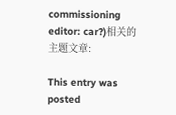commissioning editor: car?)相关的主题文章:

This entry was posted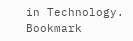in Technology. Bookmark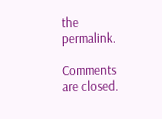the permalink.

Comments are closed.